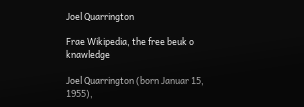Joel Quarrington

Frae Wikipedia, the free beuk o knawledge

Joel Quarrington (born Januar 15, 1955),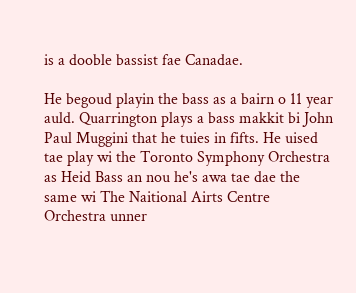is a dooble bassist fae Canadae.

He begoud playin the bass as a bairn o 11 year auld. Quarrington plays a bass makkit bi John Paul Muggini that he tuies in fifts. He uised tae play wi the Toronto Symphony Orchestra as Heid Bass an nou he's awa tae dae the same wi The Naitional Airts Centre Orchestra unner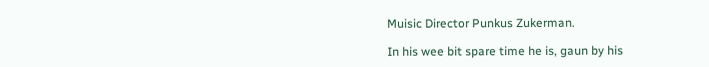Muisic Director Punkus Zukerman.

In his wee bit spare time he is, gaun by his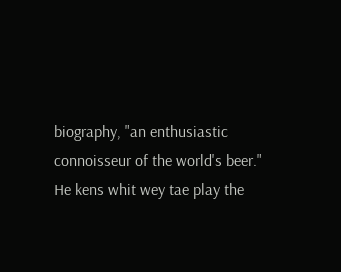biography, "an enthusiastic connoisseur of the world's beer." He kens whit wey tae play the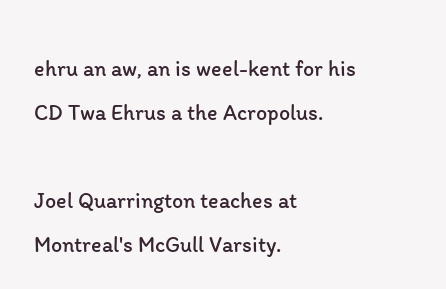ehru an aw, an is weel-kent for his CD Twa Ehrus a the Acropolus.

Joel Quarrington teaches at Montreal's McGull Varsity.